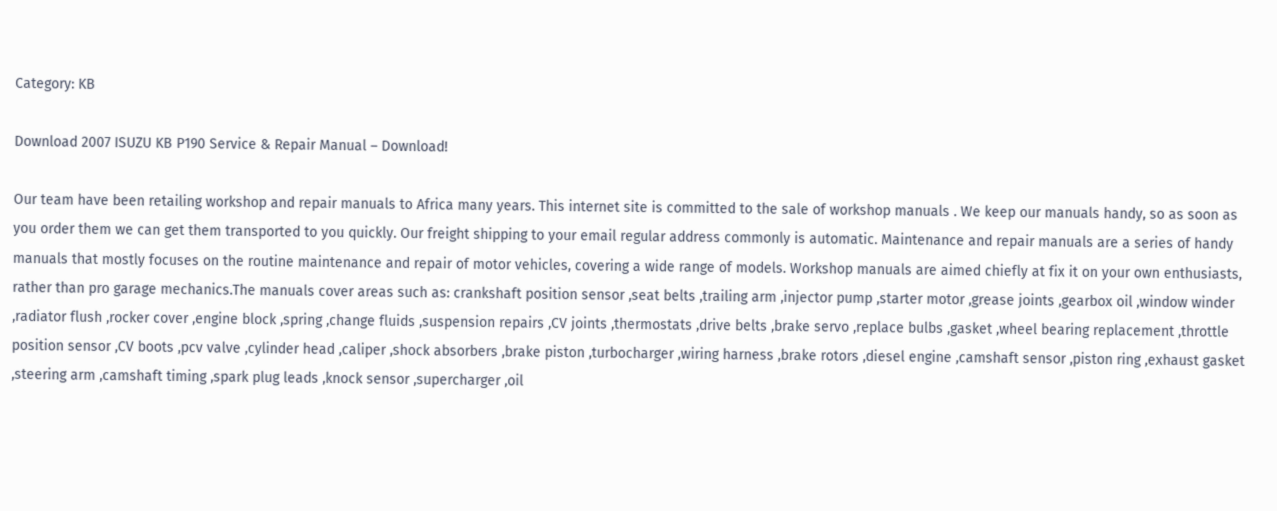Category: KB

Download 2007 ISUZU KB P190 Service & Repair Manual – Download!

Our team have been retailing workshop and repair manuals to Africa many years. This internet site is committed to the sale of workshop manuals . We keep our manuals handy, so as soon as you order them we can get them transported to you quickly. Our freight shipping to your email regular address commonly is automatic. Maintenance and repair manuals are a series of handy manuals that mostly focuses on the routine maintenance and repair of motor vehicles, covering a wide range of models. Workshop manuals are aimed chiefly at fix it on your own enthusiasts, rather than pro garage mechanics.The manuals cover areas such as: crankshaft position sensor ,seat belts ,trailing arm ,injector pump ,starter motor ,grease joints ,gearbox oil ,window winder ,radiator flush ,rocker cover ,engine block ,spring ,change fluids ,suspension repairs ,CV joints ,thermostats ,drive belts ,brake servo ,replace bulbs ,gasket ,wheel bearing replacement ,throttle position sensor ,CV boots ,pcv valve ,cylinder head ,caliper ,shock absorbers ,brake piston ,turbocharger ,wiring harness ,brake rotors ,diesel engine ,camshaft sensor ,piston ring ,exhaust gasket ,steering arm ,camshaft timing ,spark plug leads ,knock sensor ,supercharger ,oil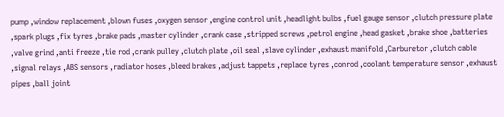pump ,window replacement ,blown fuses ,oxygen sensor ,engine control unit ,headlight bulbs ,fuel gauge sensor ,clutch pressure plate ,spark plugs ,fix tyres ,brake pads ,master cylinder ,crank case ,stripped screws ,petrol engine ,head gasket ,brake shoe ,batteries ,valve grind ,anti freeze ,tie rod ,crank pulley ,clutch plate ,oil seal ,slave cylinder ,exhaust manifold ,Carburetor ,clutch cable ,signal relays ,ABS sensors ,radiator hoses ,bleed brakes ,adjust tappets ,replace tyres ,conrod ,coolant temperature sensor ,exhaust pipes ,ball joint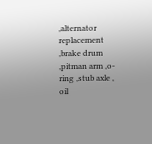,alternator replacement ,brake drum ,pitman arm ,o-ring ,stub axle , oil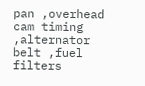pan ,overhead cam timing ,alternator belt ,fuel filters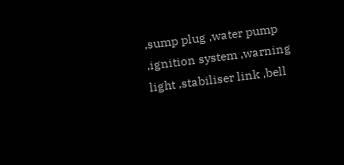,sump plug ,water pump ,ignition system ,warning light ,stabiliser link ,bell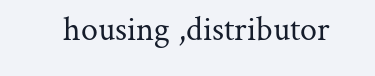housing ,distributor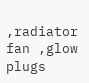,radiator fan ,glow plugs